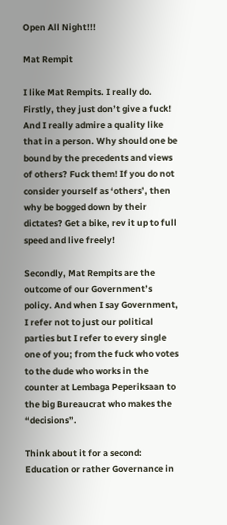Open All Night!!!

Mat Rempit

I like Mat Rempits. I really do. Firstly, they just don’t give a fuck! And I really admire a quality like that in a person. Why should one be bound by the precedents and views of others? Fuck them! If you do not consider yourself as ‘others’, then why be bogged down by their dictates? Get a bike, rev it up to full speed and live freely!

Secondly, Mat Rempits are the outcome of our Government’s policy. And when I say Government, I refer not to just our political parties but I refer to every single one of you; from the fuck who votes to the dude who works in the counter at Lembaga Peperiksaan to the big Bureaucrat who makes the “decisions”.

Think about it for a second: Education or rather Governance in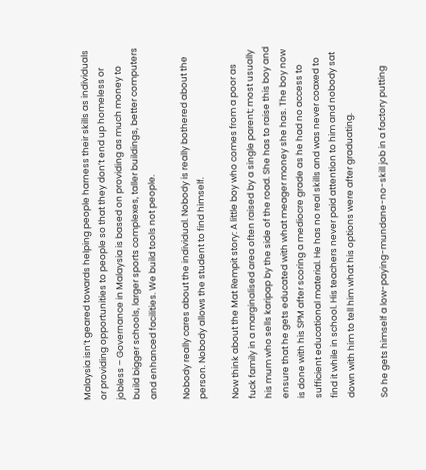Malaysia isn’t geared towards helping people harness their skills as individuals or providing opportunities to people so that they don’t end up homeless or jobless – Governance in Malaysia is based on providing as much money to build bigger schools, larger sports complexes, taller buildings, better computers and enhanced facilities. We build tools not people.

Nobody really cares about the individual. Nobody is really bothered about the person. Nobody allows the student to find himself.

Now think about the Mat Rempit story: A little boy who comes from a poor as fuck family in a marginalised area often raised by a single parent; most usually his mum who sells karipap by the side of the road. She has to raise this boy and ensure that he gets educated with what meager money she has. The boy now is done with his SPM after scoring a mediocre grade as he had no access to sufficient educational material. He has no real skills and was never coaxed to find it while in school. His teachers never paid attention to him and nobody sat down with him to tell him what his options were after graduating.

So he gets himself a low-paying-mundane-no-skill job in a factory putting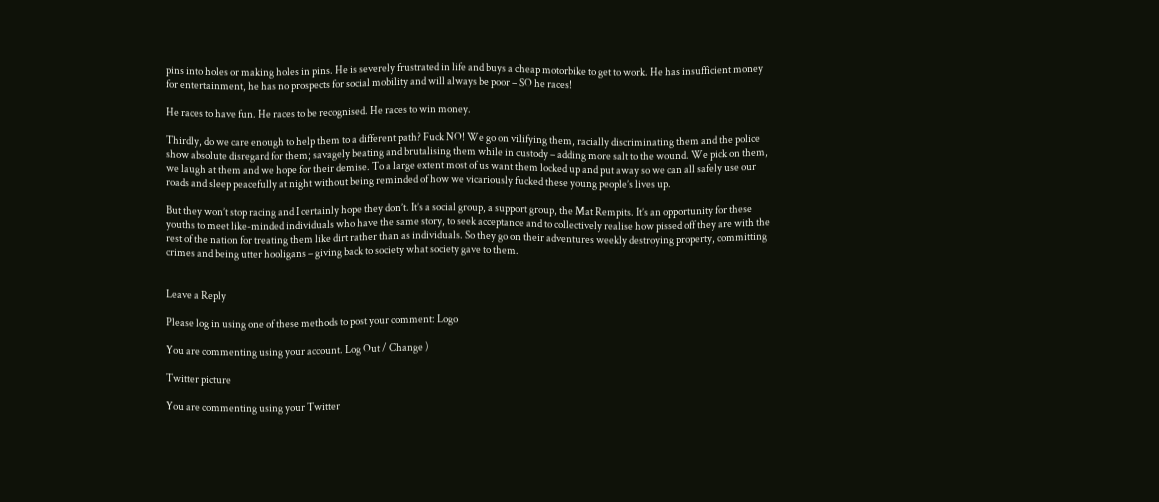pins into holes or making holes in pins. He is severely frustrated in life and buys a cheap motorbike to get to work. He has insufficient money for entertainment, he has no prospects for social mobility and will always be poor – SO he races!

He races to have fun. He races to be recognised. He races to win money.

Thirdly, do we care enough to help them to a different path? Fuck NO! We go on vilifying them, racially discriminating them and the police show absolute disregard for them; savagely beating and brutalising them while in custody – adding more salt to the wound. We pick on them, we laugh at them and we hope for their demise. To a large extent most of us want them locked up and put away so we can all safely use our roads and sleep peacefully at night without being reminded of how we vicariously fucked these young people’s lives up.

But they won’t stop racing and I certainly hope they don’t. It’s a social group, a support group, the Mat Rempits. It’s an opportunity for these youths to meet like-minded individuals who have the same story, to seek acceptance and to collectively realise how pissed off they are with the rest of the nation for treating them like dirt rather than as individuals. So they go on their adventures weekly destroying property, committing crimes and being utter hooligans – giving back to society what society gave to them.


Leave a Reply

Please log in using one of these methods to post your comment: Logo

You are commenting using your account. Log Out / Change )

Twitter picture

You are commenting using your Twitter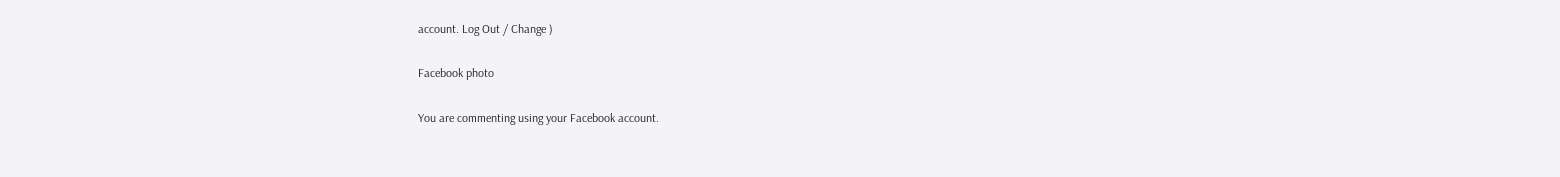account. Log Out / Change )

Facebook photo

You are commenting using your Facebook account.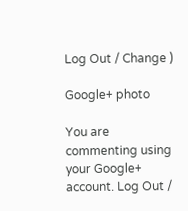Log Out / Change )

Google+ photo

You are commenting using your Google+ account. Log Out /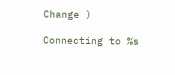Change )

Connecting to %s